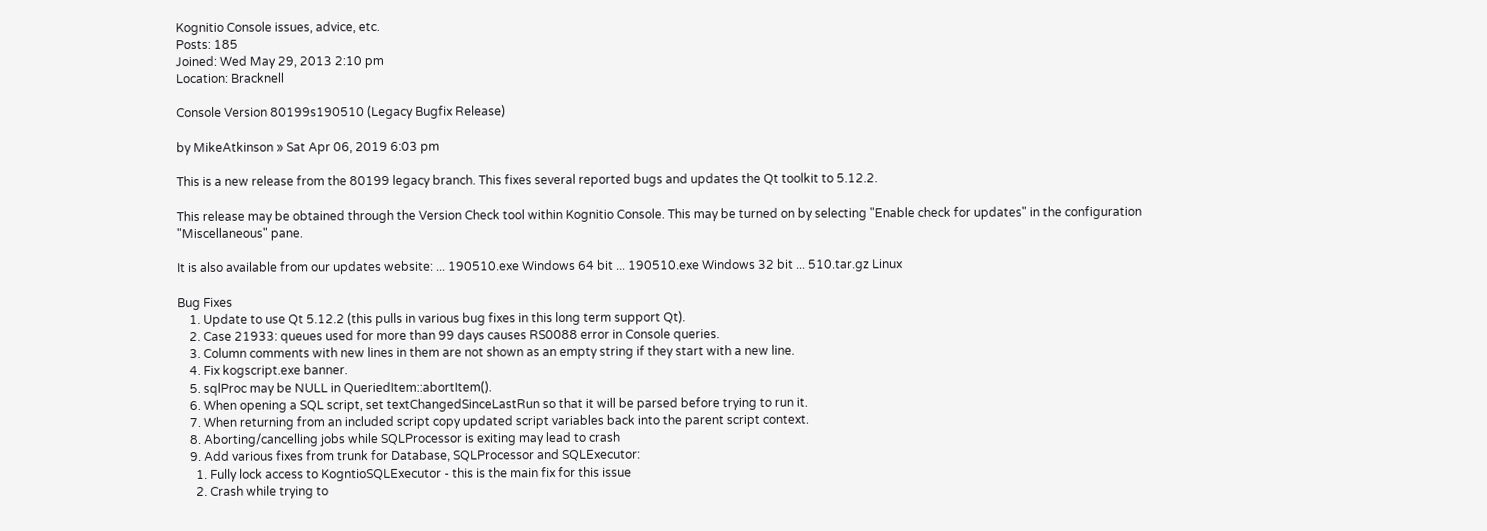Kognitio Console issues, advice, etc.
Posts: 185
Joined: Wed May 29, 2013 2:10 pm
Location: Bracknell

Console Version 80199s190510 (Legacy Bugfix Release)

by MikeAtkinson » Sat Apr 06, 2019 6:03 pm

This is a new release from the 80199 legacy branch. This fixes several reported bugs and updates the Qt toolkit to 5.12.2.

This release may be obtained through the Version Check tool within Kognitio Console. This may be turned on by selecting "Enable check for updates" in the configuration "Miscellaneous" pane.

It is also available from our updates website: ... 190510.exe Windows 64 bit ... 190510.exe Windows 32 bit ... 510.tar.gz Linux

Bug Fixes
    1. Update to use Qt 5.12.2 (this pulls in various bug fixes in this long term support Qt).
    2. Case 21933: queues used for more than 99 days causes RS0088 error in Console queries.
    3. Column comments with new lines in them are not shown as an empty string if they start with a new line.
    4. Fix kogscript.exe banner.
    5. sqlProc may be NULL in QueriedItem::abortItem().
    6. When opening a SQL script, set textChangedSinceLastRun so that it will be parsed before trying to run it.
    7. When returning from an included script copy updated script variables back into the parent script context.
    8. Aborting/cancelling jobs while SQLProcessor is exiting may lead to crash
    9. Add various fixes from trunk for Database, SQLProcessor and SQLExecutor:
      1. Fully lock access to KogntioSQLExecutor - this is the main fix for this issue
      2. Crash while trying to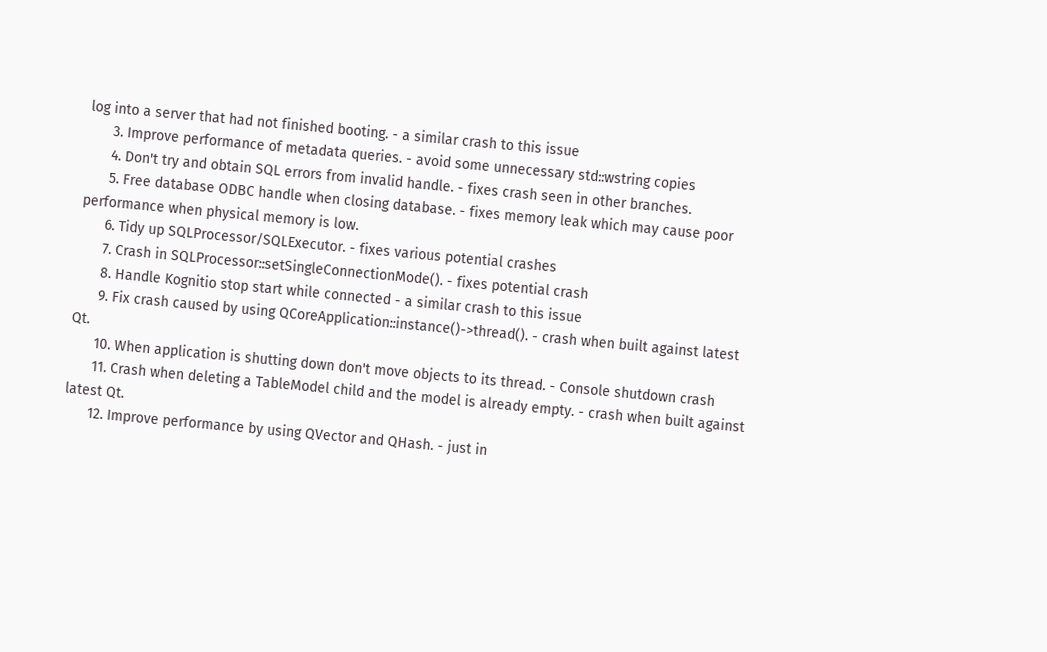log into a server that had not finished booting. - a similar crash to this issue
      3. Improve performance of metadata queries. - avoid some unnecessary std::wstring copies
      4. Don't try and obtain SQL errors from invalid handle. - fixes crash seen in other branches.
      5. Free database ODBC handle when closing database. - fixes memory leak which may cause poor performance when physical memory is low.
      6. Tidy up SQLProcessor/SQLExecutor. - fixes various potential crashes
      7. Crash in SQLProcessor::setSingleConnectionMode(). - fixes potential crash
      8. Handle Kognitio stop start while connected - a similar crash to this issue
      9. Fix crash caused by using QCoreApplication::instance()->thread(). - crash when built against latest Qt.
      10. When application is shutting down don't move objects to its thread. - Console shutdown crash
      11. Crash when deleting a TableModel child and the model is already empty. - crash when built against latest Qt.
      12. Improve performance by using QVector and QHash. - just in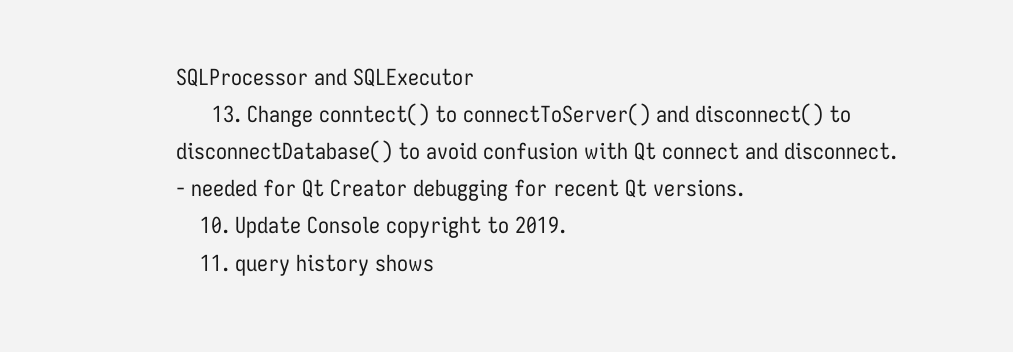SQLProcessor and SQLExecutor
      13. Change conntect() to connectToServer() and disconnect() to disconnectDatabase() to avoid confusion with Qt connect and disconnect. - needed for Qt Creator debugging for recent Qt versions.
    10. Update Console copyright to 2019.
    11. query history shows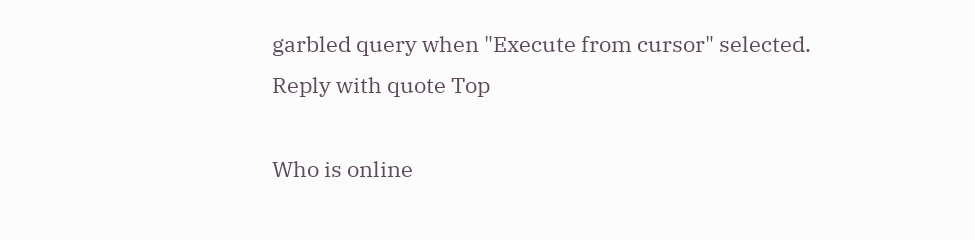garbled query when "Execute from cursor" selected.
Reply with quote Top

Who is online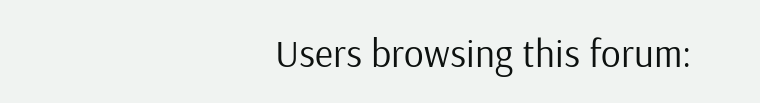Users browsing this forum: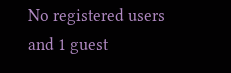No registered users and 1 guest